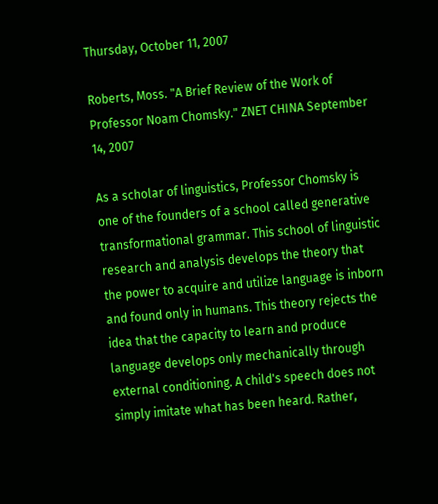Thursday, October 11, 2007

Roberts, Moss. "A Brief Review of the Work of Professor Noam Chomsky." ZNET CHINA September 14, 2007

As a scholar of linguistics, Professor Chomsky is one of the founders of a school called generative transformational grammar. This school of linguistic research and analysis develops the theory that the power to acquire and utilize language is inborn and found only in humans. This theory rejects the idea that the capacity to learn and produce language develops only mechanically through external conditioning. A child's speech does not simply imitate what has been heard. Rather,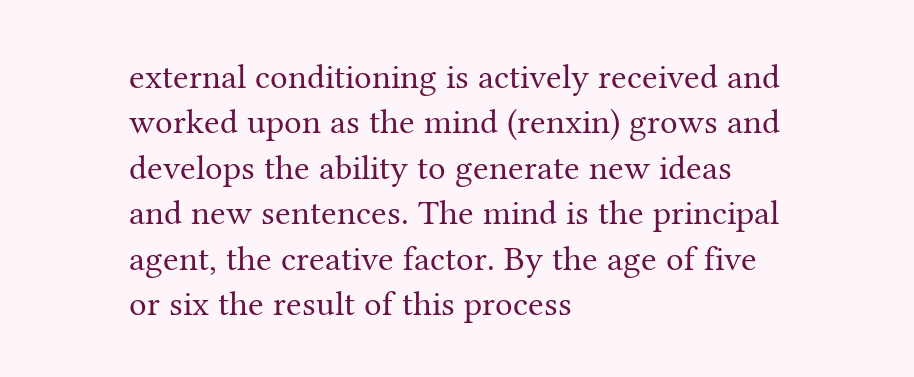external conditioning is actively received and worked upon as the mind (renxin) grows and develops the ability to generate new ideas and new sentences. The mind is the principal agent, the creative factor. By the age of five or six the result of this process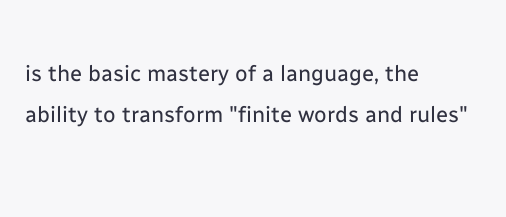is the basic mastery of a language, the ability to transform "finite words and rules"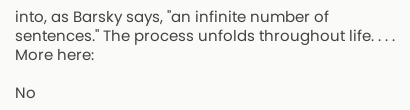into, as Barsky says, "an infinite number of sentences." The process unfolds throughout life. . . . More here:

No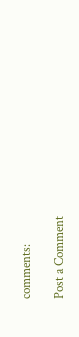comments:

Post a Comment